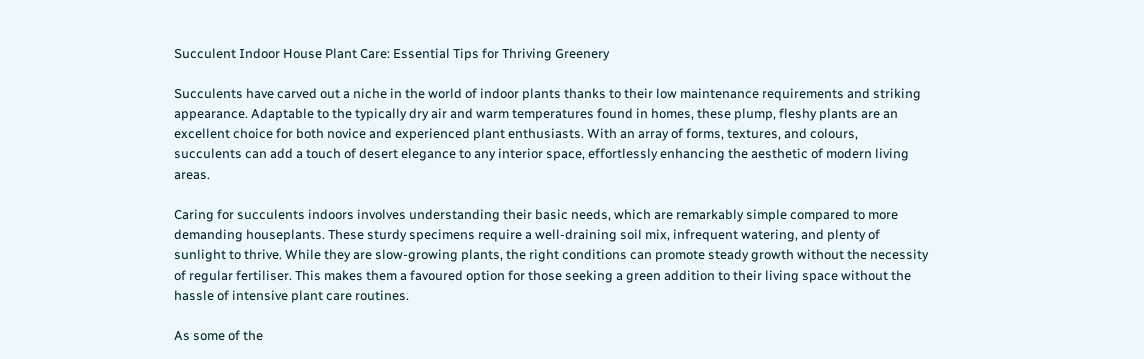Succulent Indoor House Plant Care: Essential Tips for Thriving Greenery

Succulents have carved out a niche in the world of indoor plants thanks to their low maintenance requirements and striking appearance. Adaptable to the typically dry air and warm temperatures found in homes, these plump, fleshy plants are an excellent choice for both novice and experienced plant enthusiasts. With an array of forms, textures, and colours, succulents can add a touch of desert elegance to any interior space, effortlessly enhancing the aesthetic of modern living areas.

Caring for succulents indoors involves understanding their basic needs, which are remarkably simple compared to more demanding houseplants. These sturdy specimens require a well-draining soil mix, infrequent watering, and plenty of sunlight to thrive. While they are slow-growing plants, the right conditions can promote steady growth without the necessity of regular fertiliser. This makes them a favoured option for those seeking a green addition to their living space without the hassle of intensive plant care routines.

As some of the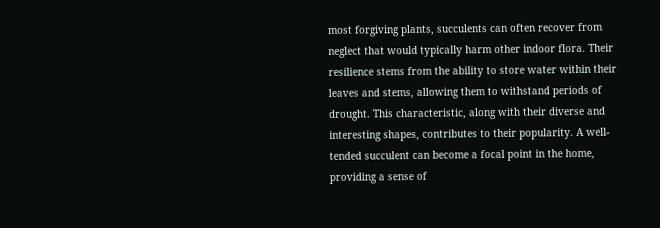most forgiving plants, succulents can often recover from neglect that would typically harm other indoor flora. Their resilience stems from the ability to store water within their leaves and stems, allowing them to withstand periods of drought. This characteristic, along with their diverse and interesting shapes, contributes to their popularity. A well-tended succulent can become a focal point in the home, providing a sense of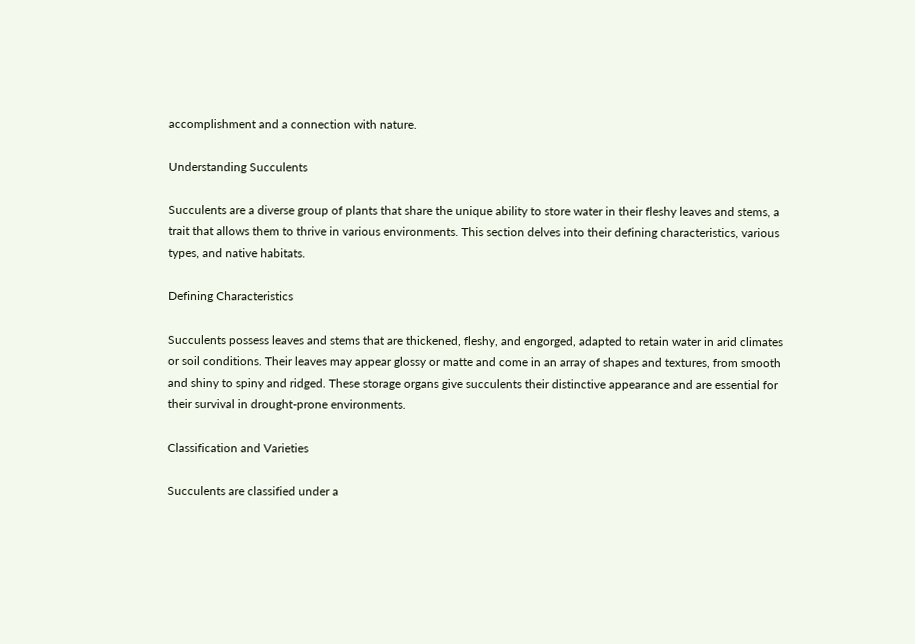accomplishment and a connection with nature.

Understanding Succulents

Succulents are a diverse group of plants that share the unique ability to store water in their fleshy leaves and stems, a trait that allows them to thrive in various environments. This section delves into their defining characteristics, various types, and native habitats.

Defining Characteristics

Succulents possess leaves and stems that are thickened, fleshy, and engorged, adapted to retain water in arid climates or soil conditions. Their leaves may appear glossy or matte and come in an array of shapes and textures, from smooth and shiny to spiny and ridged. These storage organs give succulents their distinctive appearance and are essential for their survival in drought-prone environments.

Classification and Varieties

Succulents are classified under a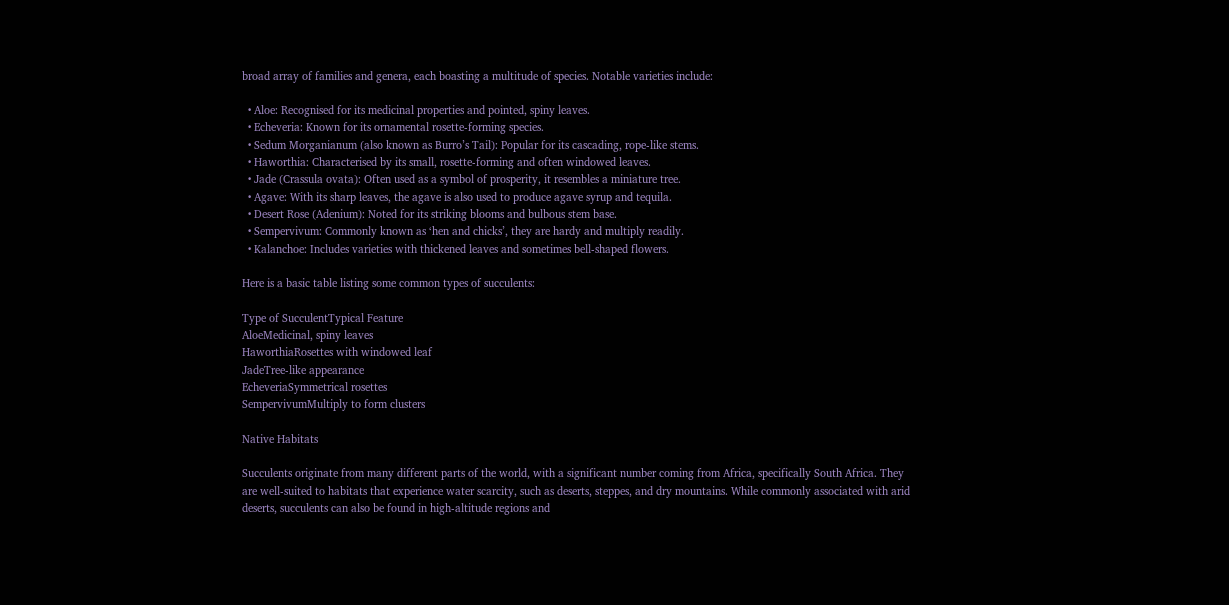broad array of families and genera, each boasting a multitude of species. Notable varieties include:

  • Aloe: Recognised for its medicinal properties and pointed, spiny leaves.
  • Echeveria: Known for its ornamental rosette-forming species.
  • Sedum Morganianum (also known as Burro’s Tail): Popular for its cascading, rope-like stems.
  • Haworthia: Characterised by its small, rosette-forming and often windowed leaves.
  • Jade (Crassula ovata): Often used as a symbol of prosperity, it resembles a miniature tree.
  • Agave: With its sharp leaves, the agave is also used to produce agave syrup and tequila.
  • Desert Rose (Adenium): Noted for its striking blooms and bulbous stem base.
  • Sempervivum: Commonly known as ‘hen and chicks’, they are hardy and multiply readily.
  • Kalanchoe: Includes varieties with thickened leaves and sometimes bell-shaped flowers.

Here is a basic table listing some common types of succulents:

Type of SucculentTypical Feature
AloeMedicinal, spiny leaves
HaworthiaRosettes with windowed leaf
JadeTree-like appearance
EcheveriaSymmetrical rosettes
SempervivumMultiply to form clusters

Native Habitats

Succulents originate from many different parts of the world, with a significant number coming from Africa, specifically South Africa. They are well-suited to habitats that experience water scarcity, such as deserts, steppes, and dry mountains. While commonly associated with arid deserts, succulents can also be found in high-altitude regions and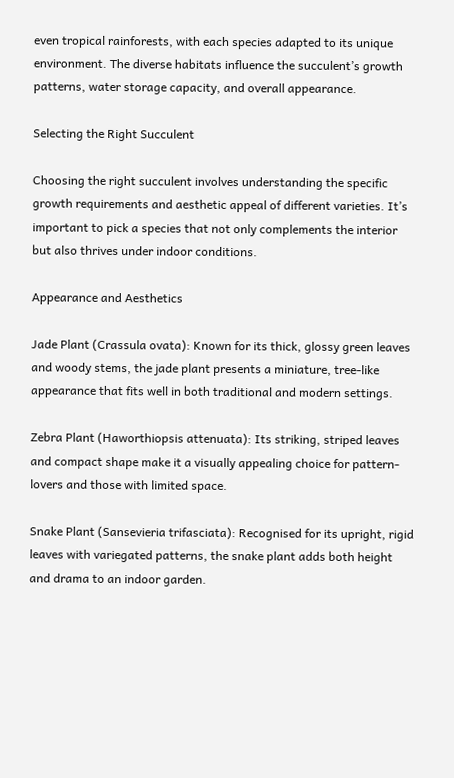even tropical rainforests, with each species adapted to its unique environment. The diverse habitats influence the succulent’s growth patterns, water storage capacity, and overall appearance.

Selecting the Right Succulent

Choosing the right succulent involves understanding the specific growth requirements and aesthetic appeal of different varieties. It’s important to pick a species that not only complements the interior but also thrives under indoor conditions.

Appearance and Aesthetics

Jade Plant (Crassula ovata): Known for its thick, glossy green leaves and woody stems, the jade plant presents a miniature, tree-like appearance that fits well in both traditional and modern settings.

Zebra Plant (Haworthiopsis attenuata): Its striking, striped leaves and compact shape make it a visually appealing choice for pattern-lovers and those with limited space.

Snake Plant (Sansevieria trifasciata): Recognised for its upright, rigid leaves with variegated patterns, the snake plant adds both height and drama to an indoor garden.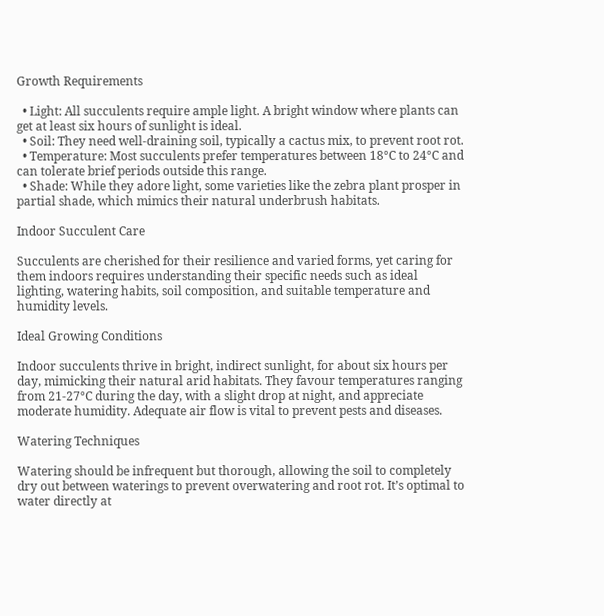Growth Requirements

  • Light: All succulents require ample light. A bright window where plants can get at least six hours of sunlight is ideal.
  • Soil: They need well-draining soil, typically a cactus mix, to prevent root rot.
  • Temperature: Most succulents prefer temperatures between 18°C to 24°C and can tolerate brief periods outside this range.
  • Shade: While they adore light, some varieties like the zebra plant prosper in partial shade, which mimics their natural underbrush habitats.

Indoor Succulent Care

Succulents are cherished for their resilience and varied forms, yet caring for them indoors requires understanding their specific needs such as ideal lighting, watering habits, soil composition, and suitable temperature and humidity levels.

Ideal Growing Conditions

Indoor succulents thrive in bright, indirect sunlight, for about six hours per day, mimicking their natural arid habitats. They favour temperatures ranging from 21-27°C during the day, with a slight drop at night, and appreciate moderate humidity. Adequate air flow is vital to prevent pests and diseases.

Watering Techniques

Watering should be infrequent but thorough, allowing the soil to completely dry out between waterings to prevent overwatering and root rot. It’s optimal to water directly at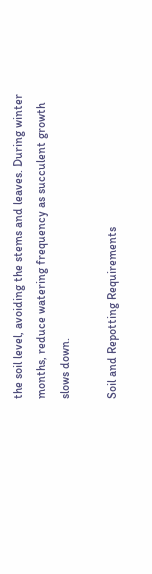the soil level, avoiding the stems and leaves. During winter months, reduce watering frequency as succulent growth slows down.

Soil and Repotting Requirements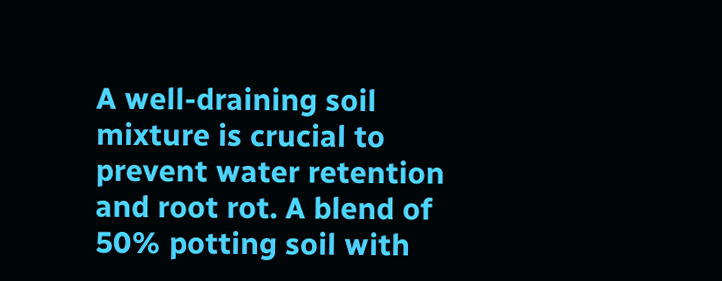A well-draining soil mixture is crucial to prevent water retention and root rot. A blend of 50% potting soil with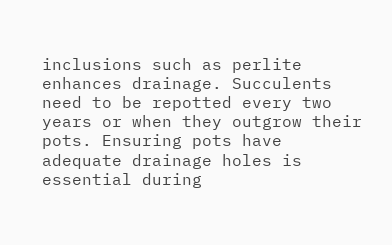inclusions such as perlite enhances drainage. Succulents need to be repotted every two years or when they outgrow their pots. Ensuring pots have adequate drainage holes is essential during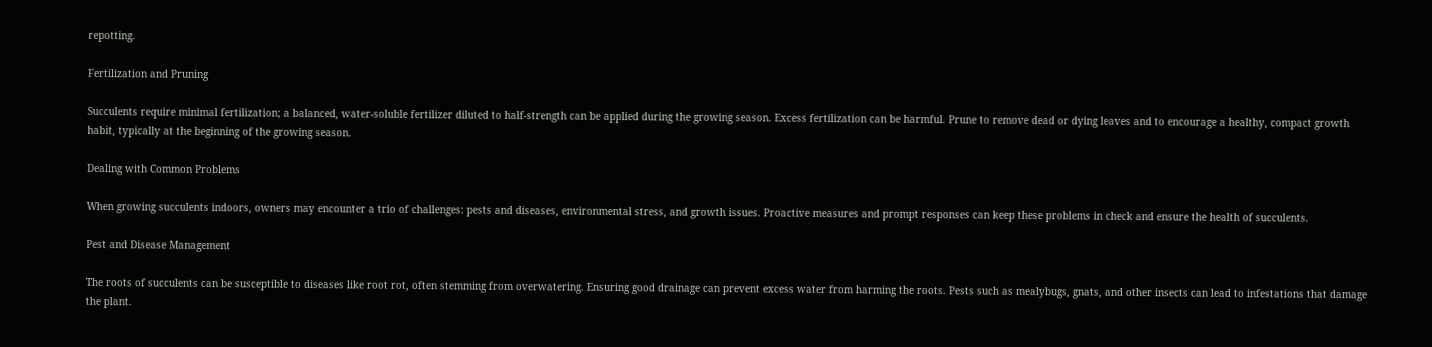repotting.

Fertilization and Pruning

Succulents require minimal fertilization; a balanced, water-soluble fertilizer diluted to half-strength can be applied during the growing season. Excess fertilization can be harmful. Prune to remove dead or dying leaves and to encourage a healthy, compact growth habit, typically at the beginning of the growing season.

Dealing with Common Problems

When growing succulents indoors, owners may encounter a trio of challenges: pests and diseases, environmental stress, and growth issues. Proactive measures and prompt responses can keep these problems in check and ensure the health of succulents.

Pest and Disease Management

The roots of succulents can be susceptible to diseases like root rot, often stemming from overwatering. Ensuring good drainage can prevent excess water from harming the roots. Pests such as mealybugs, gnats, and other insects can lead to infestations that damage the plant.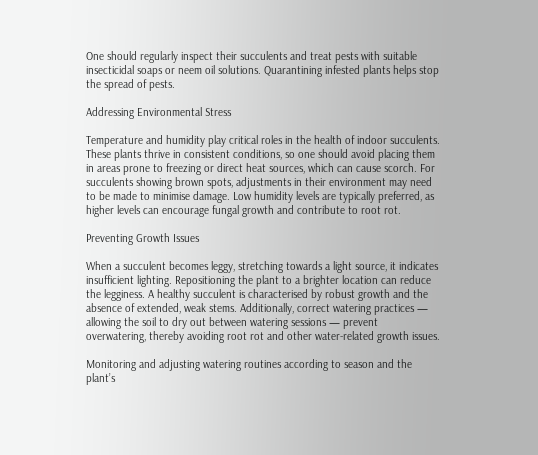One should regularly inspect their succulents and treat pests with suitable insecticidal soaps or neem oil solutions. Quarantining infested plants helps stop the spread of pests.

Addressing Environmental Stress

Temperature and humidity play critical roles in the health of indoor succulents. These plants thrive in consistent conditions, so one should avoid placing them in areas prone to freezing or direct heat sources, which can cause scorch. For succulents showing brown spots, adjustments in their environment may need to be made to minimise damage. Low humidity levels are typically preferred, as higher levels can encourage fungal growth and contribute to root rot.

Preventing Growth Issues

When a succulent becomes leggy, stretching towards a light source, it indicates insufficient lighting. Repositioning the plant to a brighter location can reduce the legginess. A healthy succulent is characterised by robust growth and the absence of extended, weak stems. Additionally, correct watering practices — allowing the soil to dry out between watering sessions — prevent overwatering, thereby avoiding root rot and other water-related growth issues.

Monitoring and adjusting watering routines according to season and the plant’s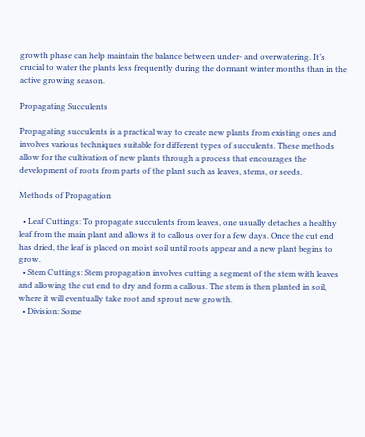growth phase can help maintain the balance between under- and overwatering. It’s crucial to water the plants less frequently during the dormant winter months than in the active growing season.

Propagating Succulents

Propagating succulents is a practical way to create new plants from existing ones and involves various techniques suitable for different types of succulents. These methods allow for the cultivation of new plants through a process that encourages the development of roots from parts of the plant such as leaves, stems, or seeds.

Methods of Propagation

  • Leaf Cuttings: To propagate succulents from leaves, one usually detaches a healthy leaf from the main plant and allows it to callous over for a few days. Once the cut end has dried, the leaf is placed on moist soil until roots appear and a new plant begins to grow.
  • Stem Cuttings: Stem propagation involves cutting a segment of the stem with leaves and allowing the cut end to dry and form a callous. The stem is then planted in soil, where it will eventually take root and sprout new growth.
  • Division: Some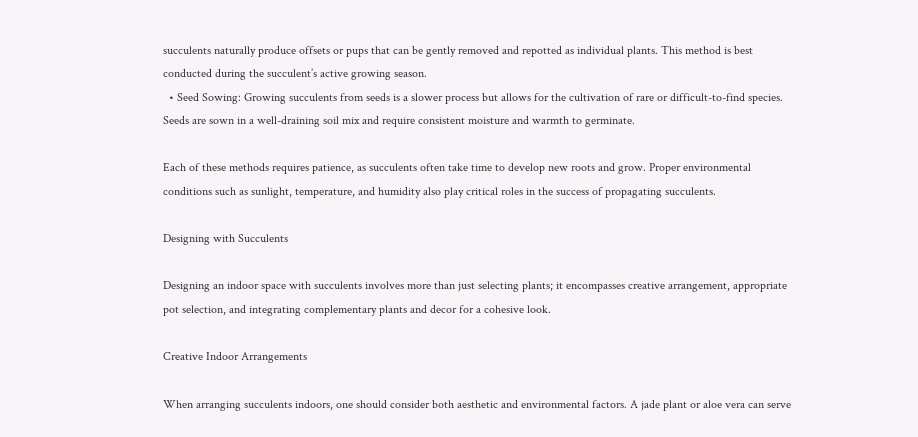succulents naturally produce offsets or pups that can be gently removed and repotted as individual plants. This method is best conducted during the succulent’s active growing season.
  • Seed Sowing: Growing succulents from seeds is a slower process but allows for the cultivation of rare or difficult-to-find species. Seeds are sown in a well-draining soil mix and require consistent moisture and warmth to germinate.

Each of these methods requires patience, as succulents often take time to develop new roots and grow. Proper environmental conditions such as sunlight, temperature, and humidity also play critical roles in the success of propagating succulents.

Designing with Succulents

Designing an indoor space with succulents involves more than just selecting plants; it encompasses creative arrangement, appropriate pot selection, and integrating complementary plants and decor for a cohesive look.

Creative Indoor Arrangements

When arranging succulents indoors, one should consider both aesthetic and environmental factors. A jade plant or aloe vera can serve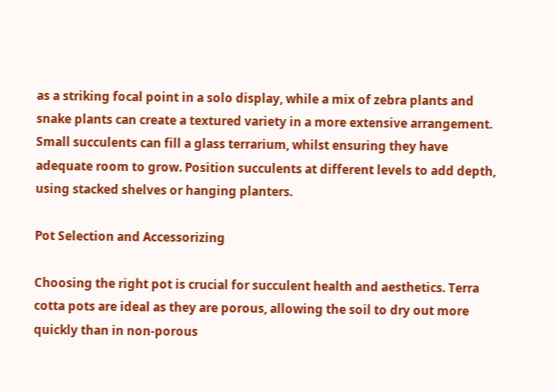as a striking focal point in a solo display, while a mix of zebra plants and snake plants can create a textured variety in a more extensive arrangement. Small succulents can fill a glass terrarium, whilst ensuring they have adequate room to grow. Position succulents at different levels to add depth, using stacked shelves or hanging planters.

Pot Selection and Accessorizing

Choosing the right pot is crucial for succulent health and aesthetics. Terra cotta pots are ideal as they are porous, allowing the soil to dry out more quickly than in non-porous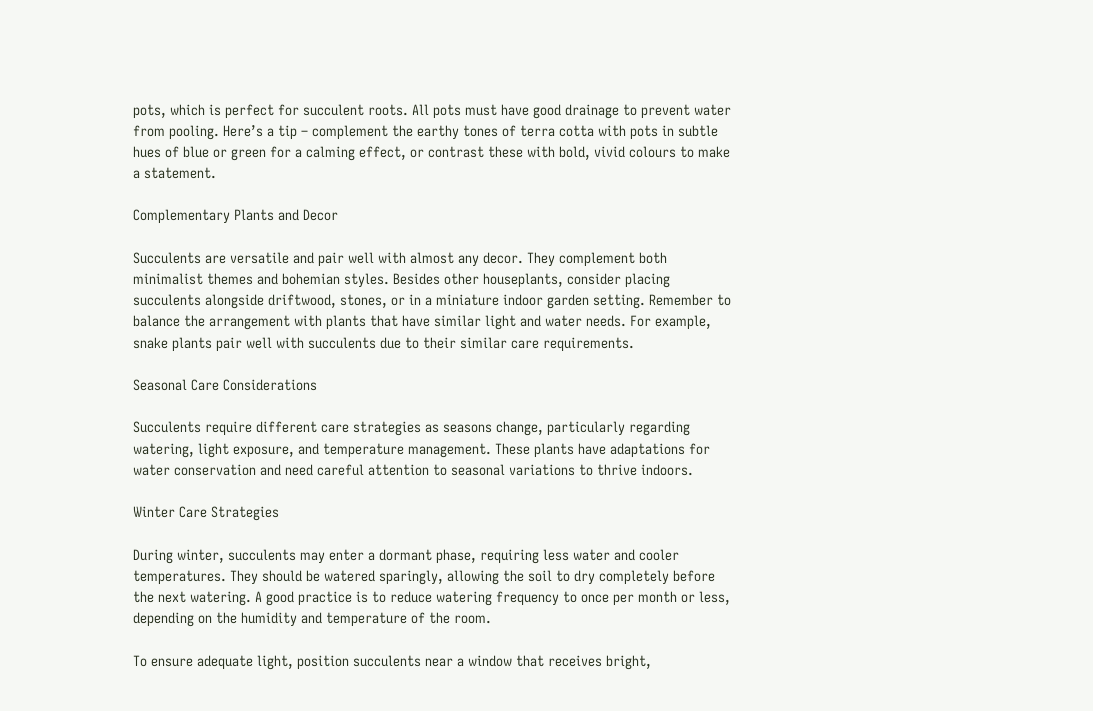pots, which is perfect for succulent roots. All pots must have good drainage to prevent water from pooling. Here’s a tip – complement the earthy tones of terra cotta with pots in subtle hues of blue or green for a calming effect, or contrast these with bold, vivid colours to make a statement.

Complementary Plants and Decor

Succulents are versatile and pair well with almost any decor. They complement both minimalist themes and bohemian styles. Besides other houseplants, consider placing succulents alongside driftwood, stones, or in a miniature indoor garden setting. Remember to balance the arrangement with plants that have similar light and water needs. For example, snake plants pair well with succulents due to their similar care requirements.

Seasonal Care Considerations

Succulents require different care strategies as seasons change, particularly regarding watering, light exposure, and temperature management. These plants have adaptations for water conservation and need careful attention to seasonal variations to thrive indoors.

Winter Care Strategies

During winter, succulents may enter a dormant phase, requiring less water and cooler temperatures. They should be watered sparingly, allowing the soil to dry completely before the next watering. A good practice is to reduce watering frequency to once per month or less, depending on the humidity and temperature of the room.

To ensure adequate light, position succulents near a window that receives bright,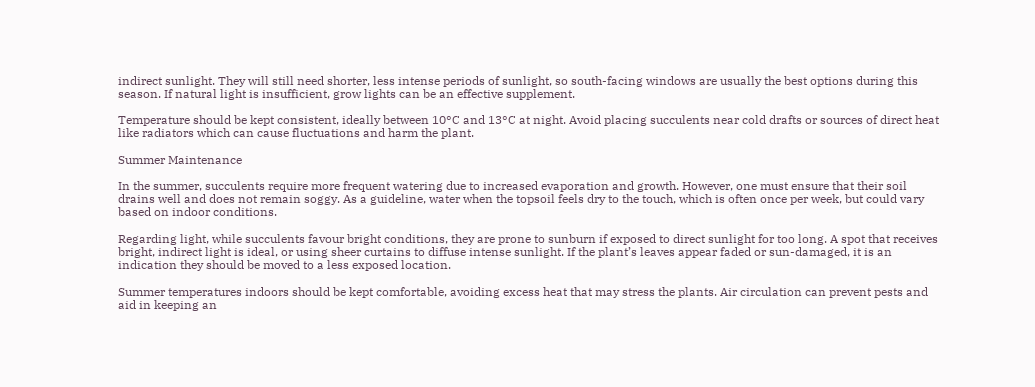indirect sunlight. They will still need shorter, less intense periods of sunlight, so south-facing windows are usually the best options during this season. If natural light is insufficient, grow lights can be an effective supplement.

Temperature should be kept consistent, ideally between 10°C and 13°C at night. Avoid placing succulents near cold drafts or sources of direct heat like radiators which can cause fluctuations and harm the plant.

Summer Maintenance

In the summer, succulents require more frequent watering due to increased evaporation and growth. However, one must ensure that their soil drains well and does not remain soggy. As a guideline, water when the topsoil feels dry to the touch, which is often once per week, but could vary based on indoor conditions.

Regarding light, while succulents favour bright conditions, they are prone to sunburn if exposed to direct sunlight for too long. A spot that receives bright, indirect light is ideal, or using sheer curtains to diffuse intense sunlight. If the plant’s leaves appear faded or sun-damaged, it is an indication they should be moved to a less exposed location.

Summer temperatures indoors should be kept comfortable, avoiding excess heat that may stress the plants. Air circulation can prevent pests and aid in keeping an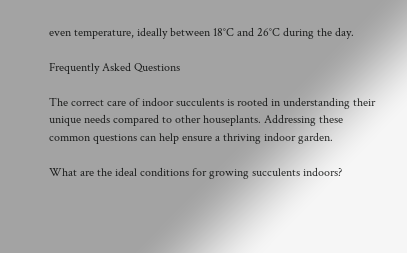even temperature, ideally between 18°C and 26°C during the day.

Frequently Asked Questions

The correct care of indoor succulents is rooted in understanding their unique needs compared to other houseplants. Addressing these common questions can help ensure a thriving indoor garden.

What are the ideal conditions for growing succulents indoors?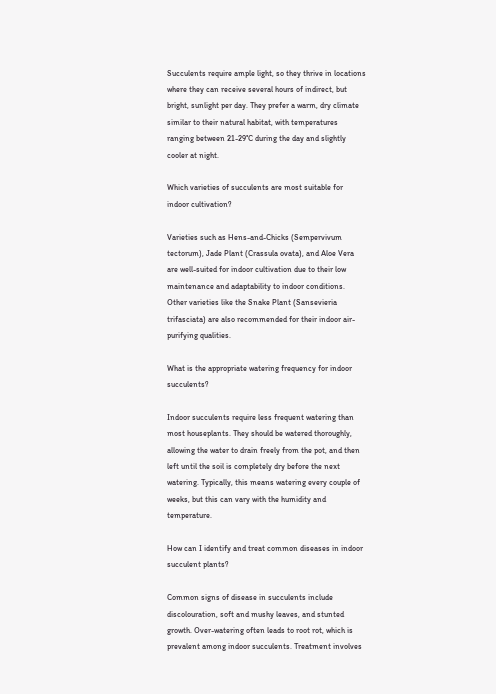Succulents require ample light, so they thrive in locations where they can receive several hours of indirect, but bright, sunlight per day. They prefer a warm, dry climate similar to their natural habitat, with temperatures ranging between 21-29°C during the day and slightly cooler at night.

Which varieties of succulents are most suitable for indoor cultivation?

Varieties such as Hens-and-Chicks (Sempervivum tectorum), Jade Plant (Crassula ovata), and Aloe Vera are well-suited for indoor cultivation due to their low maintenance and adaptability to indoor conditions. Other varieties like the Snake Plant (Sansevieria trifasciata) are also recommended for their indoor air-purifying qualities.

What is the appropriate watering frequency for indoor succulents?

Indoor succulents require less frequent watering than most houseplants. They should be watered thoroughly, allowing the water to drain freely from the pot, and then left until the soil is completely dry before the next watering. Typically, this means watering every couple of weeks, but this can vary with the humidity and temperature.

How can I identify and treat common diseases in indoor succulent plants?

Common signs of disease in succulents include discolouration, soft and mushy leaves, and stunted growth. Over-watering often leads to root rot, which is prevalent among indoor succulents. Treatment involves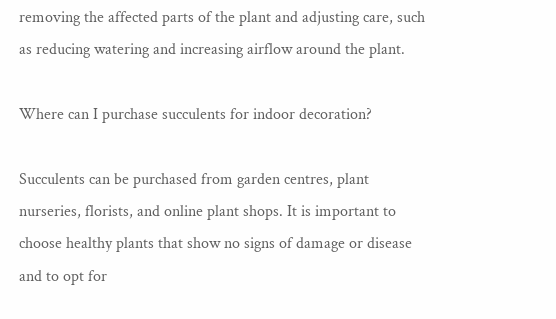removing the affected parts of the plant and adjusting care, such as reducing watering and increasing airflow around the plant.

Where can I purchase succulents for indoor decoration?

Succulents can be purchased from garden centres, plant nurseries, florists, and online plant shops. It is important to choose healthy plants that show no signs of damage or disease and to opt for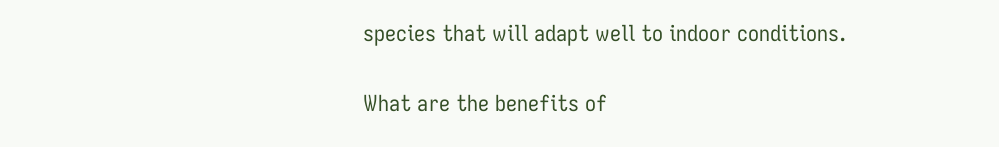species that will adapt well to indoor conditions.

What are the benefits of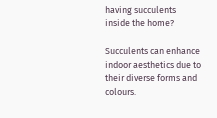having succulents inside the home?

Succulents can enhance indoor aesthetics due to their diverse forms and colours.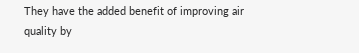They have the added benefit of improving air quality by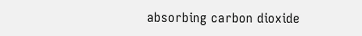absorbing carbon dioxide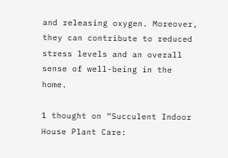and releasing oxygen. Moreover, they can contribute to reduced stress levels and an overall sense of well-being in the home.

1 thought on “Succulent Indoor House Plant Care: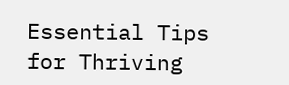Essential Tips for Thriving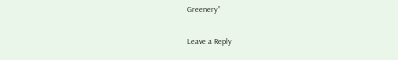Greenery”

Leave a Reply